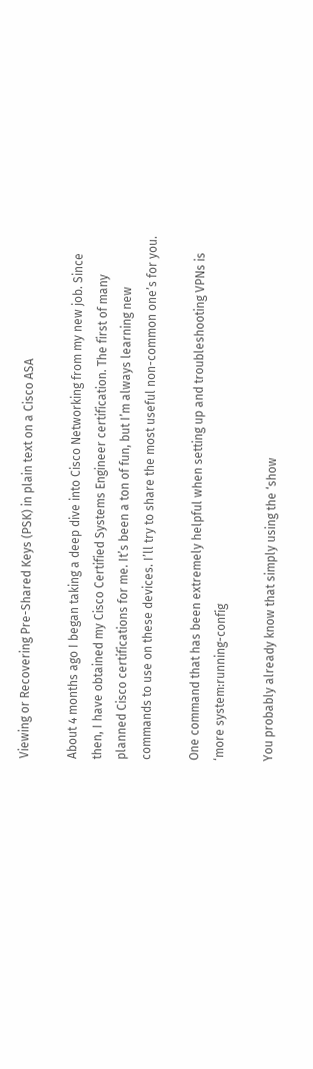Viewing or Recovering Pre-Shared Keys (PSK) in plain text on a Cisco ASA

About 4 months ago I began taking a deep dive into Cisco Networking from my new job. Since then, I have obtained my Cisco Certified Systems Engineer certification. The first of many planned Cisco certifications for me. It’s been a ton of fun, but I’m always learning new commands to use on these devices. I’ll try to share the most useful non-common one’s for you.

One command that has been extremely helpful when setting up and troubleshooting VPNs is ‘more system:running-config

You probably already know that simply using the ‘show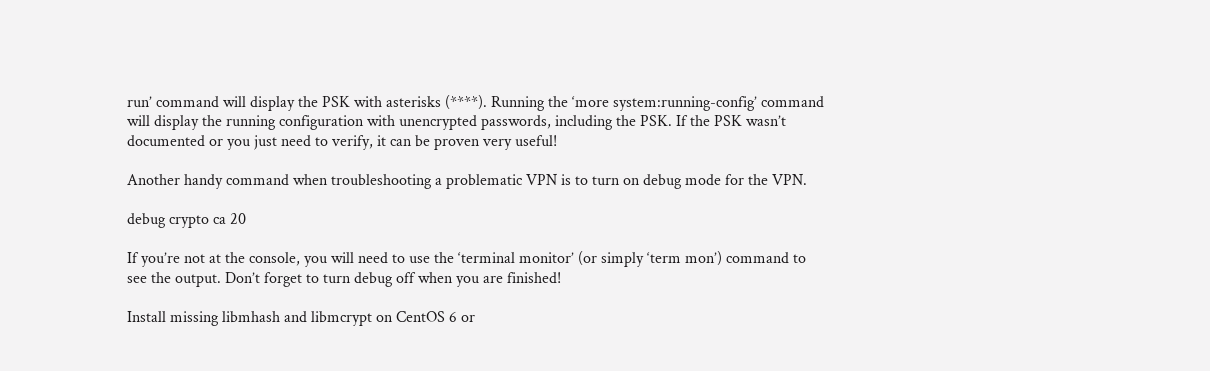run’ command will display the PSK with asterisks (****). Running the ‘more system:running-config’ command will display the running configuration with unencrypted passwords, including the PSK. If the PSK wasn’t documented or you just need to verify, it can be proven very useful!

Another handy command when troubleshooting a problematic VPN is to turn on debug mode for the VPN.

debug crypto ca 20

If you’re not at the console, you will need to use the ‘terminal monitor’ (or simply ‘term mon’) command to see the output. Don’t forget to turn debug off when you are finished!

Install missing libmhash and libmcrypt on CentOS 6 or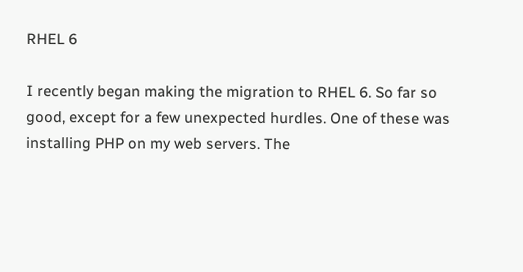RHEL 6

I recently began making the migration to RHEL 6. So far so good, except for a few unexpected hurdles. One of these was installing PHP on my web servers. The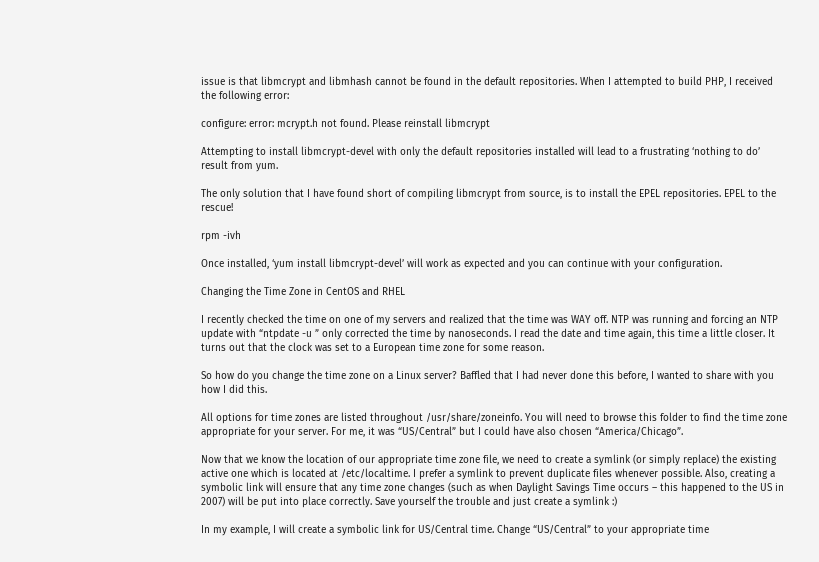issue is that libmcrypt and libmhash cannot be found in the default repositories. When I attempted to build PHP, I received the following error:

configure: error: mcrypt.h not found. Please reinstall libmcrypt

Attempting to install libmcrypt-devel with only the default repositories installed will lead to a frustrating ‘nothing to do’ result from yum.

The only solution that I have found short of compiling libmcrypt from source, is to install the EPEL repositories. EPEL to the rescue!

rpm -ivh

Once installed, ‘yum install libmcrypt-devel’ will work as expected and you can continue with your configuration.

Changing the Time Zone in CentOS and RHEL

I recently checked the time on one of my servers and realized that the time was WAY off. NTP was running and forcing an NTP update with “ntpdate -u ” only corrected the time by nanoseconds. I read the date and time again, this time a little closer. It turns out that the clock was set to a European time zone for some reason.

So how do you change the time zone on a Linux server? Baffled that I had never done this before, I wanted to share with you how I did this.

All options for time zones are listed throughout /usr/share/zoneinfo. You will need to browse this folder to find the time zone appropriate for your server. For me, it was “US/Central” but I could have also chosen “America/Chicago”.

Now that we know the location of our appropriate time zone file, we need to create a symlink (or simply replace) the existing active one which is located at /etc/localtime. I prefer a symlink to prevent duplicate files whenever possible. Also, creating a symbolic link will ensure that any time zone changes (such as when Daylight Savings Time occurs – this happened to the US in 2007) will be put into place correctly. Save yourself the trouble and just create a symlink :)

In my example, I will create a symbolic link for US/Central time. Change “US/Central” to your appropriate time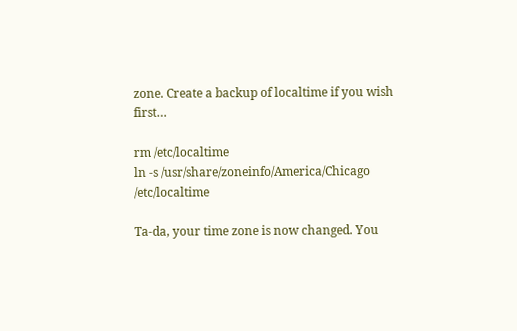zone. Create a backup of localtime if you wish first…

rm /etc/localtime
ln -s /usr/share/zoneinfo/America/Chicago /etc/localtime

Ta-da, your time zone is now changed. You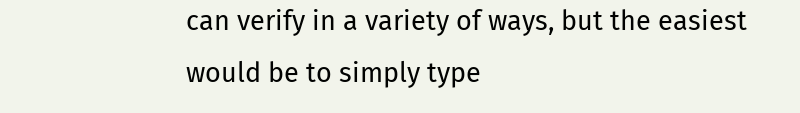can verify in a variety of ways, but the easiest would be to simply type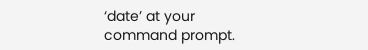‘date’ at your command prompt.